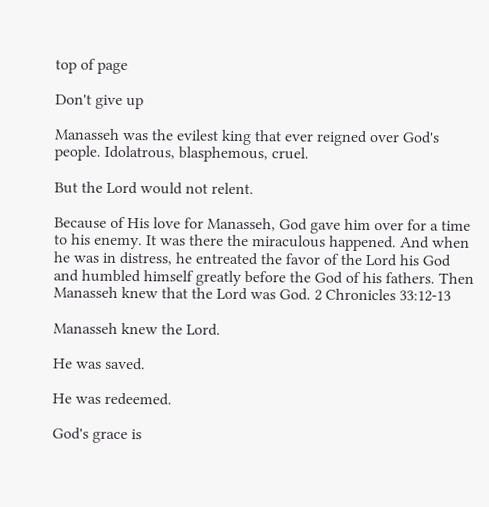top of page

Don't give up

Manasseh was the evilest king that ever reigned over God's people. Idolatrous, blasphemous, cruel.

But the Lord would not relent.

Because of His love for Manasseh, God gave him over for a time to his enemy. It was there the miraculous happened. And when he was in distress, he entreated the favor of the Lord his God and humbled himself greatly before the God of his fathers. Then Manasseh knew that the Lord was God. 2 Chronicles 33:12-13

Manasseh knew the Lord.

He was saved.

He was redeemed.

God's grace is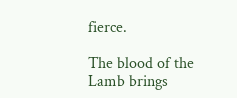fierce.

The blood of the Lamb brings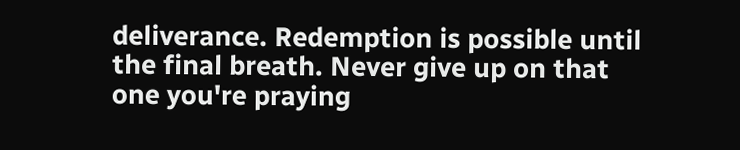deliverance. Redemption is possible until the final breath. Never give up on that one you're praying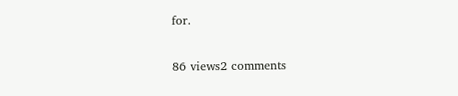for.


86 views2 comments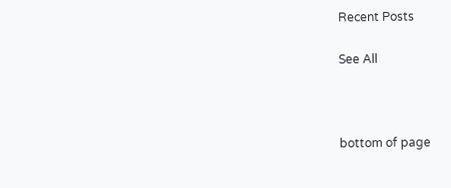Recent Posts

See All



bottom of page